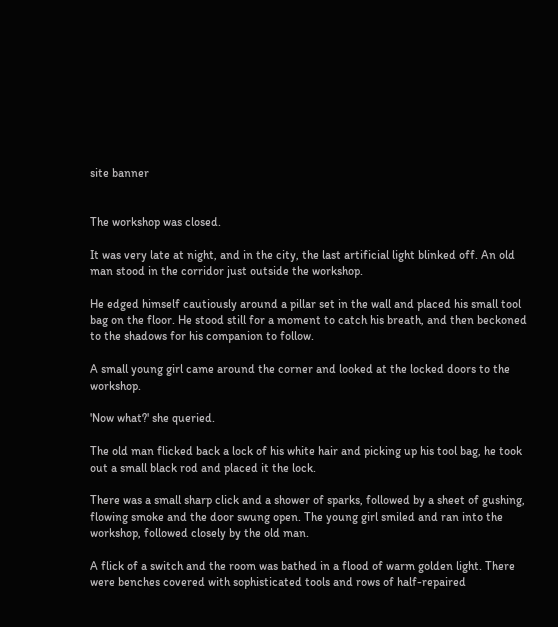site banner


The workshop was closed.

It was very late at night, and in the city, the last artificial light blinked off. An old man stood in the corridor just outside the workshop.

He edged himself cautiously around a pillar set in the wall and placed his small tool bag on the floor. He stood still for a moment to catch his breath, and then beckoned to the shadows for his companion to follow.

A small young girl came around the corner and looked at the locked doors to the workshop.

'Now what?' she queried.

The old man flicked back a lock of his white hair and picking up his tool bag, he took out a small black rod and placed it the lock.

There was a small sharp click and a shower of sparks, followed by a sheet of gushing, flowing smoke and the door swung open. The young girl smiled and ran into the workshop, followed closely by the old man.

A flick of a switch and the room was bathed in a flood of warm golden light. There were benches covered with sophisticated tools and rows of half-repaired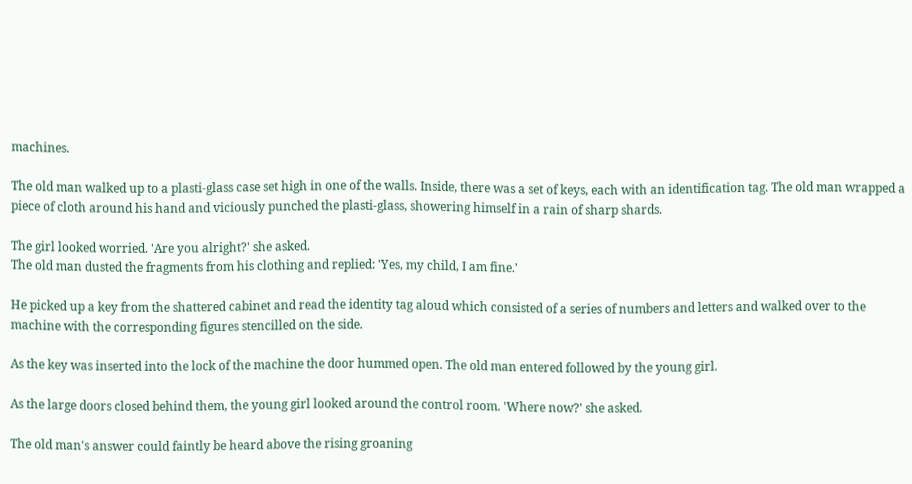machines.

The old man walked up to a plasti-glass case set high in one of the walls. Inside, there was a set of keys, each with an identification tag. The old man wrapped a piece of cloth around his hand and viciously punched the plasti-glass, showering himself in a rain of sharp shards.

The girl looked worried. 'Are you alright?' she asked.
The old man dusted the fragments from his clothing and replied: 'Yes, my child, I am fine.'

He picked up a key from the shattered cabinet and read the identity tag aloud which consisted of a series of numbers and letters and walked over to the machine with the corresponding figures stencilled on the side.

As the key was inserted into the lock of the machine the door hummed open. The old man entered followed by the young girl.

As the large doors closed behind them, the young girl looked around the control room. 'Where now?' she asked.

The old man's answer could faintly be heard above the rising groaning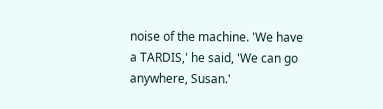noise of the machine. 'We have a TARDIS,' he said, 'We can go anywhere, Susan.'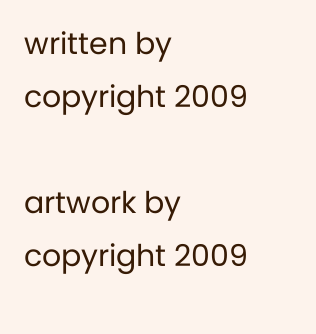written by
copyright 2009

artwork by
copyright 2009